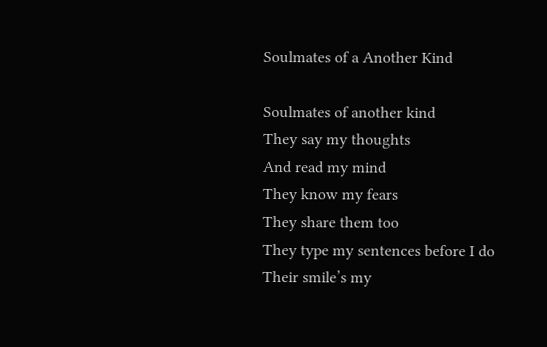Soulmates of a Another Kind

Soulmates of another kind
They say my thoughts
And read my mind
They know my fears
They share them too
They type my sentences before I do
Their smile’s my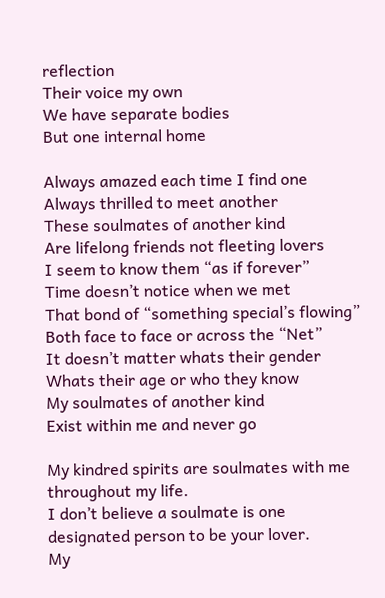reflection
Their voice my own
We have separate bodies
But one internal home

Always amazed each time I find one
Always thrilled to meet another
These soulmates of another kind
Are lifelong friends not fleeting lovers
I seem to know them “as if forever”
Time doesn’t notice when we met
That bond of “something special’s flowing”
Both face to face or across the “Net”
It doesn’t matter whats their gender
Whats their age or who they know
My soulmates of another kind
Exist within me and never go

My kindred spirits are soulmates with me throughout my life.
I don’t believe a soulmate is one designated person to be your lover.
My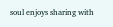soul enjoys sharing with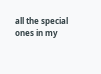all the special ones in my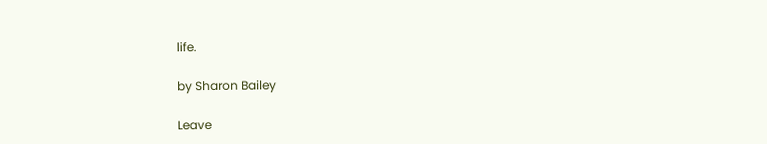life.

by Sharon Bailey

Leave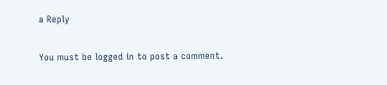a Reply

You must be logged in to post a comment.